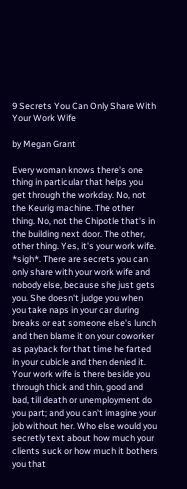9 Secrets You Can Only Share With Your Work Wife

by Megan Grant

Every woman knows there's one thing in particular that helps you get through the workday. No, not the Keurig machine. The other thing. No, not the Chipotle that's in the building next door. The other, other thing. Yes, it's your work wife. *sigh*. There are secrets you can only share with your work wife and nobody else, because she just gets you. She doesn't judge you when you take naps in your car during breaks or eat someone else's lunch and then blame it on your coworker as payback for that time he farted in your cubicle and then denied it. Your work wife is there beside you through thick and thin, good and bad, till death or unemployment do you part; and you can't imagine your job without her. Who else would you secretly text about how much your clients suck or how much it bothers you that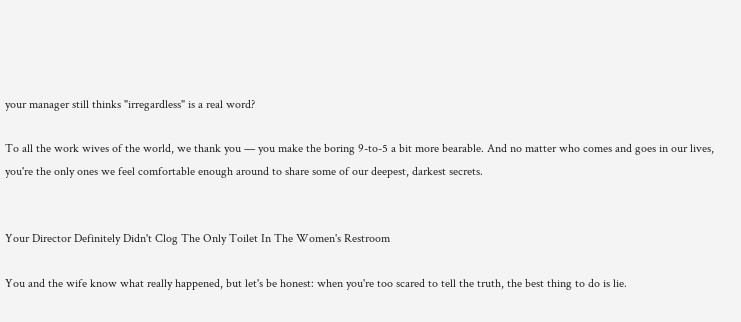your manager still thinks "irregardless" is a real word?

To all the work wives of the world, we thank you — you make the boring 9-to-5 a bit more bearable. And no matter who comes and goes in our lives, you're the only ones we feel comfortable enough around to share some of our deepest, darkest secrets.


Your Director Definitely Didn't Clog The Only Toilet In The Women's Restroom

You and the wife know what really happened, but let's be honest: when you're too scared to tell the truth, the best thing to do is lie.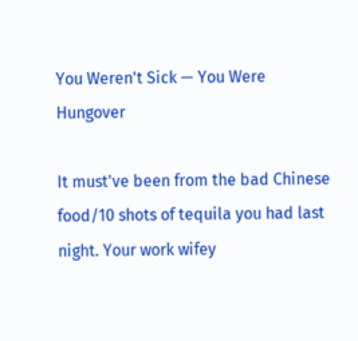You Weren't Sick — You Were Hungover

It must've been from the bad Chinese food/10 shots of tequila you had last night. Your work wifey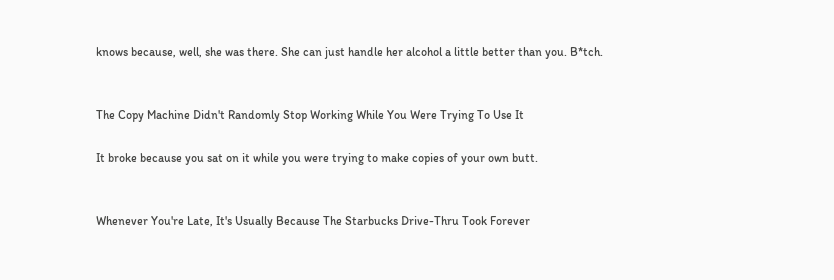knows because, well, she was there. She can just handle her alcohol a little better than you. B*tch.


The Copy Machine Didn't Randomly Stop Working While You Were Trying To Use It

It broke because you sat on it while you were trying to make copies of your own butt.


Whenever You're Late, It's Usually Because The Starbucks Drive-Thru Took Forever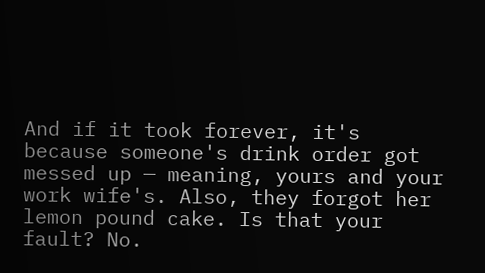And if it took forever, it's because someone's drink order got messed up — meaning, yours and your work wife's. Also, they forgot her lemon pound cake. Is that your fault? No.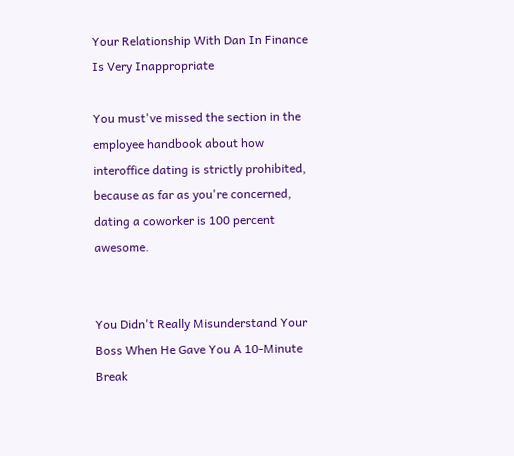Your Relationship With Dan In Finance Is Very Inappropriate

You must've missed the section in the employee handbook about how interoffice dating is strictly prohibited, because as far as you're concerned, dating a coworker is 100 percent awesome.


You Didn't Really Misunderstand Your Boss When He Gave You A 10-Minute Break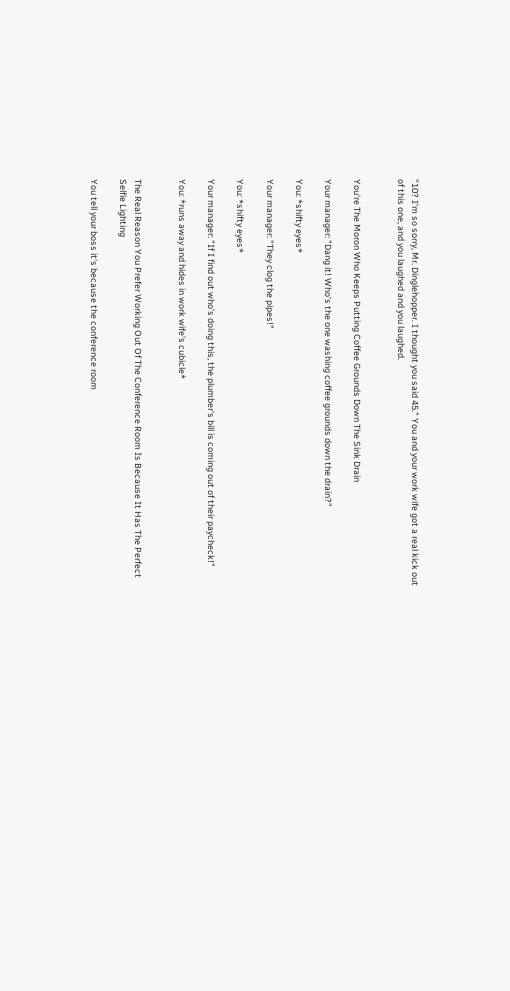"10? I'm so sorry, Mr. Dinglehopper. I thought you said 45." You and your work wife got a real kick out of this one, and you laughed and you laughed.


You're The Moron Who Keeps Putting Coffee Grounds Down The Sink Drain

Your manager: "Dang it! Who's the one washing coffee grounds down the drain?"

You: *shifty eyes*

Your manager: "They clog the pipes!"

You: *shifty eyes*

Your manager: "If I find out who's doing this, the plumber's bill is coming out of their paycheck!"

You: *runs away and hides in work wife's cubicle*


The Real Reason You Prefer Working Out Of The Conference Room Is Because It Has The Perfect Selfie Lighting

You tell your boss it's because the conference room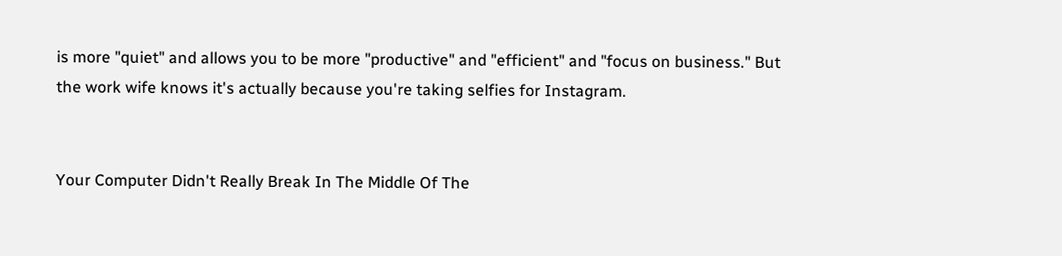is more "quiet" and allows you to be more "productive" and "efficient" and "focus on business." But the work wife knows it's actually because you're taking selfies for Instagram.


Your Computer Didn't Really Break In The Middle Of The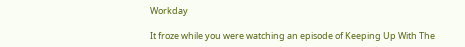Workday

It froze while you were watching an episode of Keeping Up With The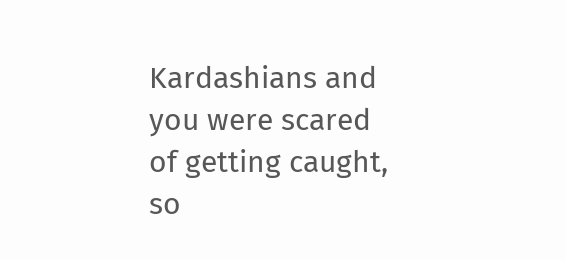Kardashians and you were scared of getting caught, so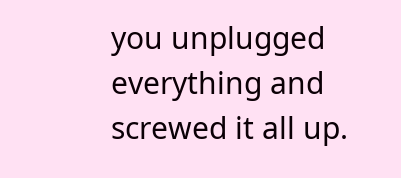you unplugged everything and screwed it all up.